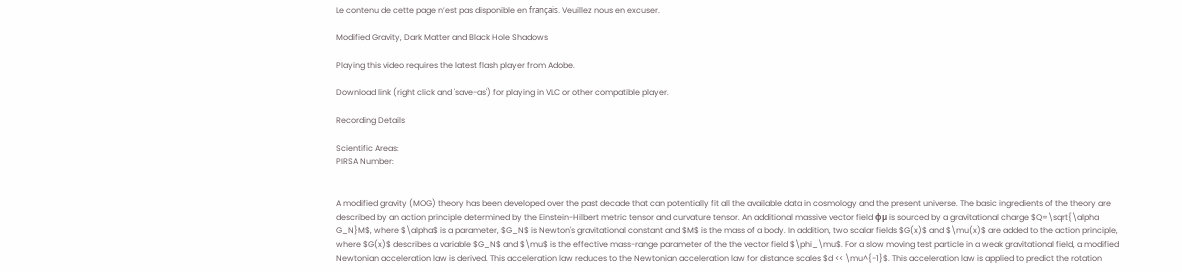Le contenu de cette page n’est pas disponible en français. Veuillez nous en excuser.

Modified Gravity, Dark Matter and Black Hole Shadows

Playing this video requires the latest flash player from Adobe.

Download link (right click and 'save-as') for playing in VLC or other compatible player.

Recording Details

Scientific Areas:
PIRSA Number:


A modified gravity (MOG) theory has been developed over the past decade that can potentially fit all the available data in cosmology and the present universe. The basic ingredients of the theory are described by an action principle determined by the Einstein-Hilbert metric tensor and curvature tensor. An additional massive vector field φµ is sourced by a gravitational charge $Q=\sqrt{\alpha G_N}M$, where $\alpha$ is a parameter, $G_N$ is Newton's gravitational constant and $M$ is the mass of a body. In addition, two scalar fields $G(x)$ and $\mu(x)$ are added to the action principle, where $G(x)$ describes a variable $G_N$ and $\mu$ is the effective mass-range parameter of the the vector field $\phi_\mu$. For a slow moving test particle in a weak gravitational field, a modified Newtonian acceleration law is derived. This acceleration law reduces to the Newtonian acceleration law for distance scales $d << \mu^{-1}$. This acceleration law is applied to predict the rotation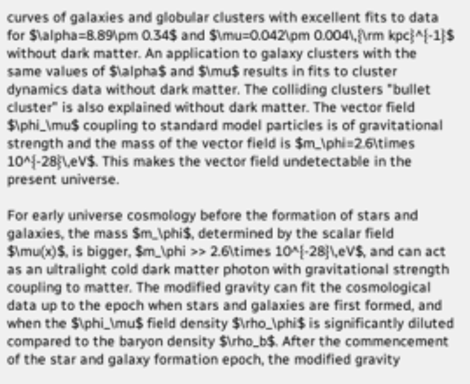curves of galaxies and globular clusters with excellent fits to data for $\alpha=8.89\pm 0.34$ and $\mu=0.042\pm 0.004\,{\rm kpc}^{-1}$ without dark matter. An application to galaxy clusters with the same values of $\alpha$ and $\mu$ results in fits to cluster dynamics data without dark matter. The colliding clusters "bullet cluster" is also explained without dark matter. The vector field $\phi_\mu$ coupling to standard model particles is of gravitational strength and the mass of the vector field is $m_\phi=2.6\times 10^{-28}\,eV$. This makes the vector field undetectable in the present universe.

For early universe cosmology before the formation of stars and galaxies, the mass $m_\phi$, determined by the scalar field $\mu(x)$, is bigger, $m_\phi >> 2.6\times 10^{-28}\,eV$, and can act as an ultralight cold dark matter photon with gravitational strength coupling to matter. The modified gravity can fit the cosmological data up to the epoch when stars and galaxies are first formed, and when the $\phi_\mu$ field density $\rho_\phi$ is significantly diluted compared to the baryon density $\rho_b$. After the commencement of the star and galaxy formation epoch, the modified gravity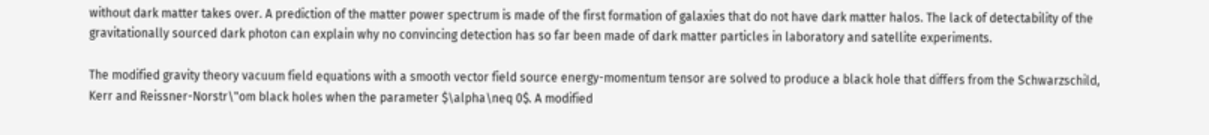without dark matter takes over. A prediction of the matter power spectrum is made of the first formation of galaxies that do not have dark matter halos. The lack of detectability of the gravitationally sourced dark photon can explain why no convincing detection has so far been made of dark matter particles in laboratory and satellite experiments.

The modified gravity theory vacuum field equations with a smooth vector field source energy-momentum tensor are solved to produce a black hole that differs from the Schwarzschild, Kerr and Reissner-Norstr\"om black holes when the parameter $\alpha\neq 0$. A modified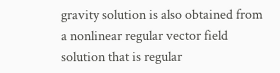gravity solution is also obtained from a nonlinear regular vector field solution that is regular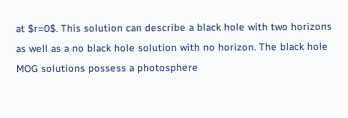at $r=0$. This solution can describe a black hole with two horizons as well as a no black hole solution with no horizon. The black hole MOG solutions possess a photosphere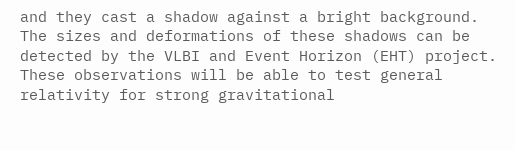and they cast a shadow against a bright background. The sizes and deformations of these shadows can be detected by the VLBI and Event Horizon (EHT) project. These observations will be able to test general relativity for strong gravitational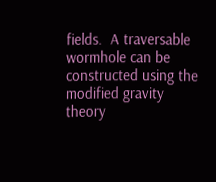fields.  A traversable wormhole can be constructed using the modified gravity theory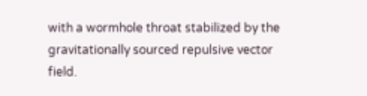with a wormhole throat stabilized by the gravitationally sourced repulsive vector field.